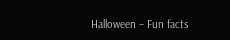Halloween – Fun facts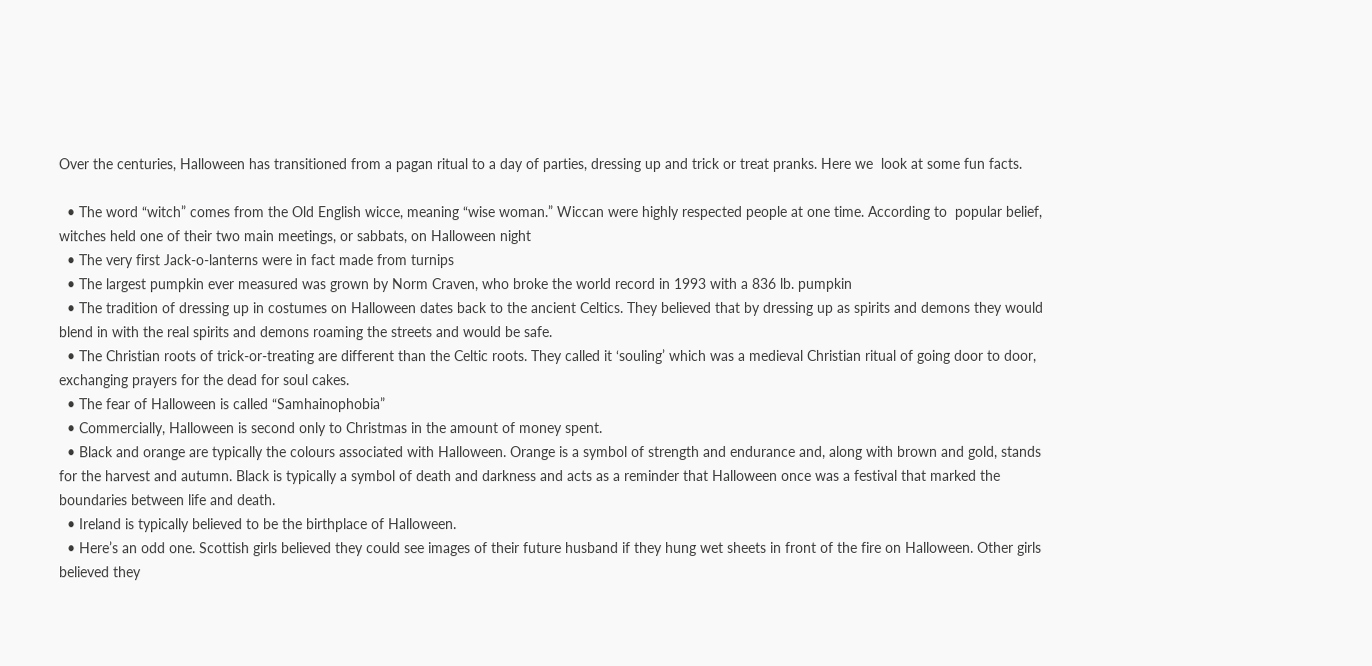Over the centuries, Halloween has transitioned from a pagan ritual to a day of parties, dressing up and trick or treat pranks. Here we  look at some fun facts.

  • The word “witch” comes from the Old English wicce, meaning “wise woman.” Wiccan were highly respected people at one time. According to  popular belief, witches held one of their two main meetings, or sabbats, on Halloween night
  • The very first Jack-o-lanterns were in fact made from turnips
  • The largest pumpkin ever measured was grown by Norm Craven, who broke the world record in 1993 with a 836 lb. pumpkin
  • The tradition of dressing up in costumes on Halloween dates back to the ancient Celtics. They believed that by dressing up as spirits and demons they would blend in with the real spirits and demons roaming the streets and would be safe.
  • The Christian roots of trick-or-treating are different than the Celtic roots. They called it ‘souling’ which was a medieval Christian ritual of going door to door, exchanging prayers for the dead for soul cakes.
  • The fear of Halloween is called “Samhainophobia”
  • Commercially, Halloween is second only to Christmas in the amount of money spent.
  • Black and orange are typically the colours associated with Halloween. Orange is a symbol of strength and endurance and, along with brown and gold, stands for the harvest and autumn. Black is typically a symbol of death and darkness and acts as a reminder that Halloween once was a festival that marked the boundaries between life and death.
  • Ireland is typically believed to be the birthplace of Halloween.
  • Here’s an odd one. Scottish girls believed they could see images of their future husband if they hung wet sheets in front of the fire on Halloween. Other girls believed they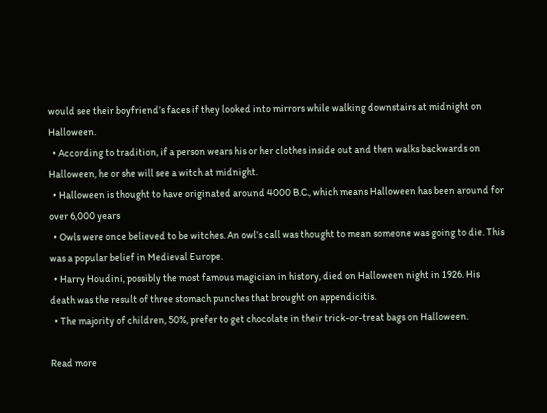would see their boyfriend’s faces if they looked into mirrors while walking downstairs at midnight on Halloween.
  • According to tradition, if a person wears his or her clothes inside out and then walks backwards on Halloween, he or she will see a witch at midnight.
  • Halloween is thought to have originated around 4000 B.C., which means Halloween has been around for over 6,000 years
  • Owls were once believed to be witches. An owl’s call was thought to mean someone was going to die. This was a popular belief in Medieval Europe.
  • Harry Houdini, possibly the most famous magician in history, died on Halloween night in 1926. His death was the result of three stomach punches that brought on appendicitis.
  • The majority of children, 50%, prefer to get chocolate in their trick-or-treat bags on Halloween.

Read more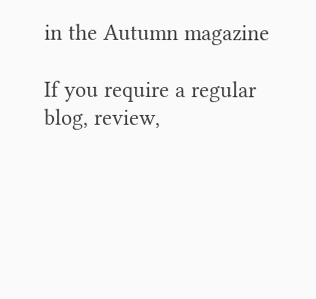in the Autumn magazine

If you require a regular blog, review,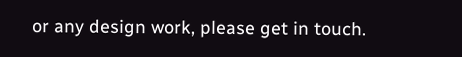or any design work, please get in touch.